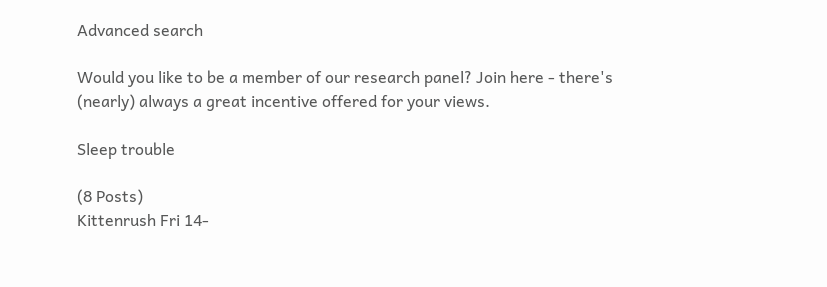Advanced search

Would you like to be a member of our research panel? Join here - there's (nearly) always a great incentive offered for your views.

Sleep trouble

(8 Posts)
Kittenrush Fri 14-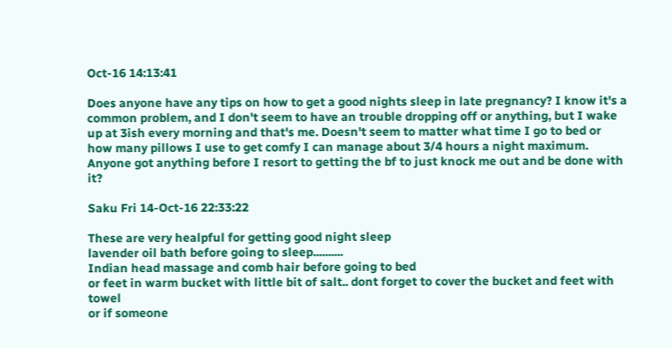Oct-16 14:13:41

Does anyone have any tips on how to get a good nights sleep in late pregnancy? I know it's a common problem, and I don't seem to have an trouble dropping off or anything, but I wake up at 3ish every morning and that's me. Doesn't seem to matter what time I go to bed or how many pillows I use to get comfy I can manage about 3/4 hours a night maximum. Anyone got anything before I resort to getting the bf to just knock me out and be done with it?

Saku Fri 14-Oct-16 22:33:22

These are very healpful for getting good night sleep
lavender oil bath before going to sleep..........
Indian head massage and comb hair before going to bed
or feet in warm bucket with little bit of salt.. dont forget to cover the bucket and feet with towel
or if someone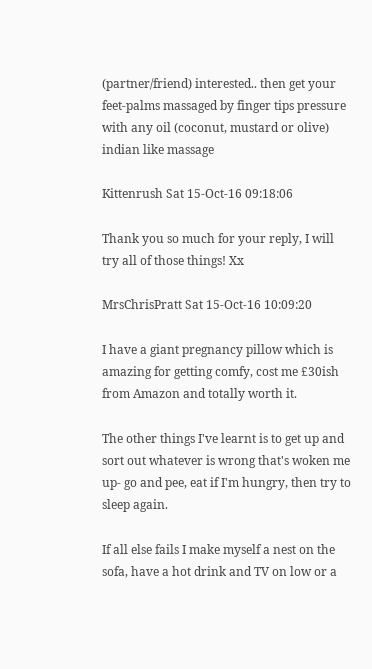(partner/friend) interested.. then get your feet-palms massaged by finger tips pressure with any oil (coconut, mustard or olive) indian like massage

Kittenrush Sat 15-Oct-16 09:18:06

Thank you so much for your reply, I will try all of those things! Xx

MrsChrisPratt Sat 15-Oct-16 10:09:20

I have a giant pregnancy pillow which is amazing for getting comfy, cost me £30ish from Amazon and totally worth it.

The other things I've learnt is to get up and sort out whatever is wrong that's woken me up- go and pee, eat if I'm hungry, then try to sleep again.

If all else fails I make myself a nest on the sofa, have a hot drink and TV on low or a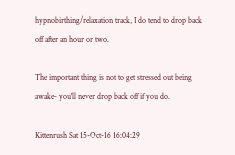hypnobirthing/relaxation track, I do tend to drop back off after an hour or two.

The important thing is not to get stressed out being awake- you'll never drop back off if you do.

Kittenrush Sat 15-Oct-16 16:04:29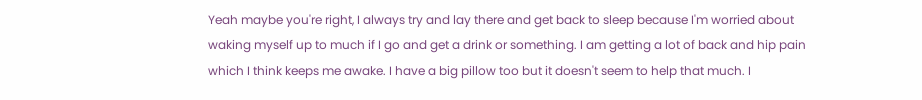Yeah maybe you're right, I always try and lay there and get back to sleep because I'm worried about waking myself up to much if I go and get a drink or something. I am getting a lot of back and hip pain which I think keeps me awake. I have a big pillow too but it doesn't seem to help that much. I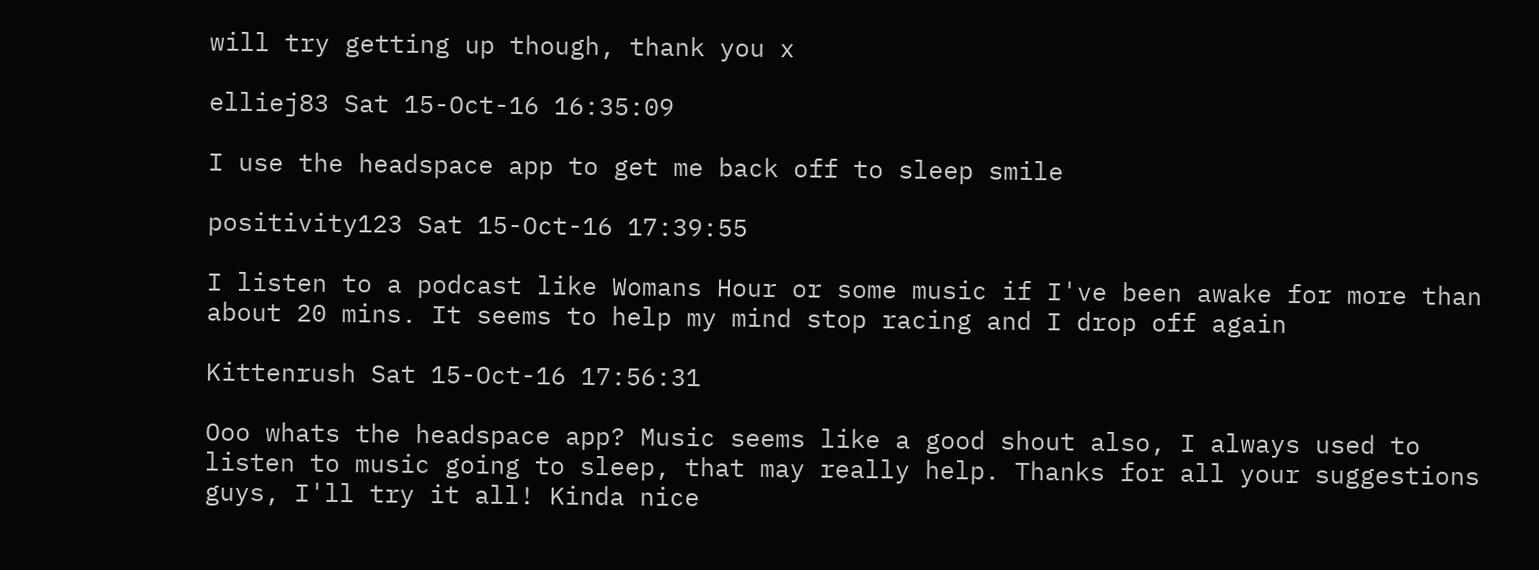will try getting up though, thank you x

elliej83 Sat 15-Oct-16 16:35:09

I use the headspace app to get me back off to sleep smile

positivity123 Sat 15-Oct-16 17:39:55

I listen to a podcast like Womans Hour or some music if I've been awake for more than about 20 mins. It seems to help my mind stop racing and I drop off again

Kittenrush Sat 15-Oct-16 17:56:31

Ooo whats the headspace app? Music seems like a good shout also, I always used to listen to music going to sleep, that may really help. Thanks for all your suggestions guys, I'll try it all! Kinda nice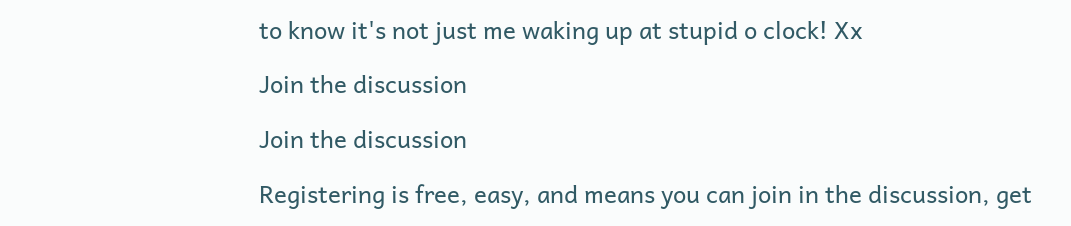to know it's not just me waking up at stupid o clock! Xx

Join the discussion

Join the discussion

Registering is free, easy, and means you can join in the discussion, get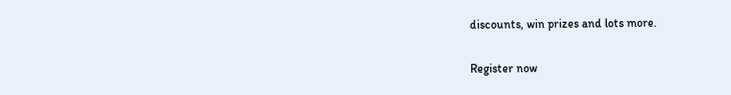discounts, win prizes and lots more.

Register now